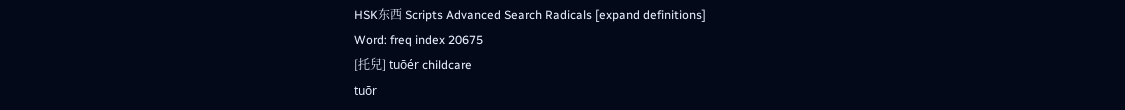HSK东西 Scripts Advanced Search Radicals [expand definitions]
Word: freq index 20675
[托兒] tuōér childcare
tuōr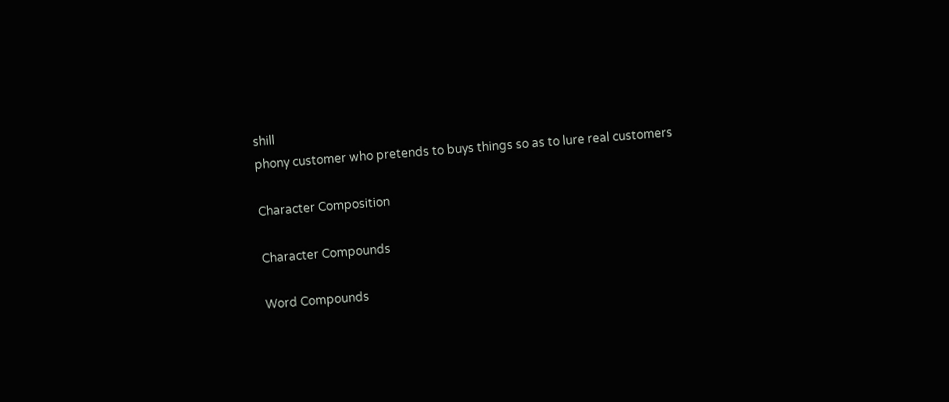shill
phony customer who pretends to buys things so as to lure real customers

Character Composition

Character Compounds

Word Compounds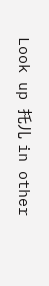Look up 托儿 in other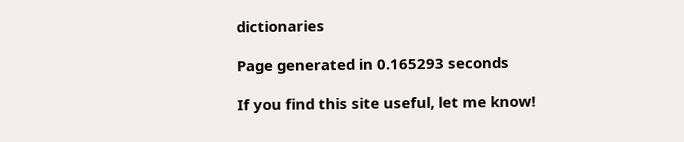dictionaries

Page generated in 0.165293 seconds

If you find this site useful, let me know!